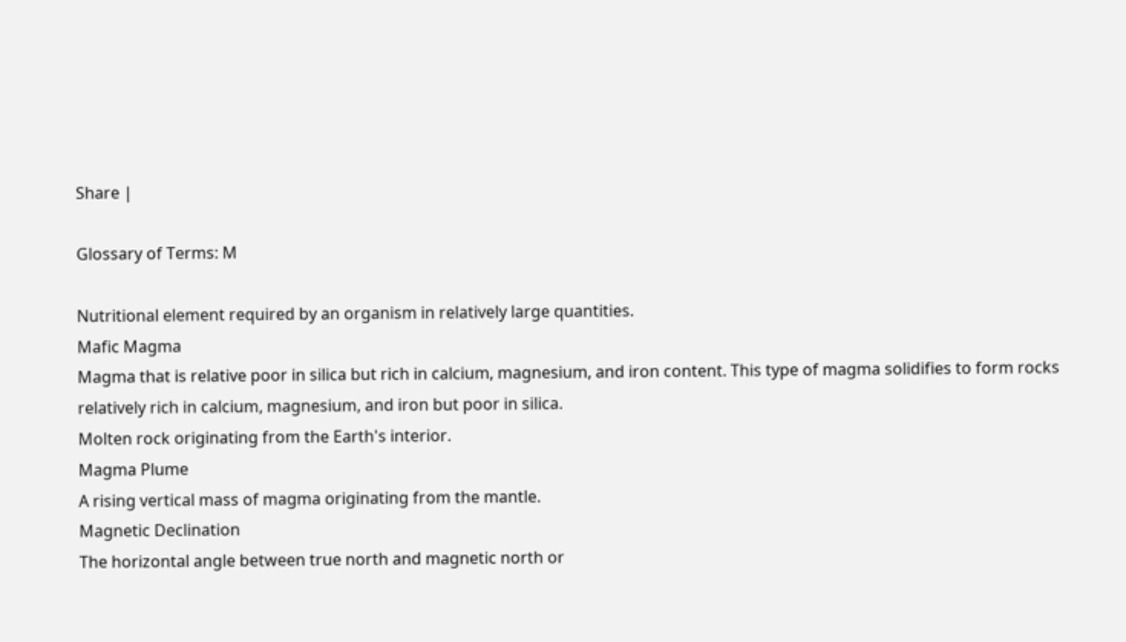Share |

Glossary of Terms: M

Nutritional element required by an organism in relatively large quantities.
Mafic Magma
Magma that is relative poor in silica but rich in calcium, magnesium, and iron content. This type of magma solidifies to form rocks relatively rich in calcium, magnesium, and iron but poor in silica.
Molten rock originating from the Earth's interior.
Magma Plume
A rising vertical mass of magma originating from the mantle.
Magnetic Declination
The horizontal angle between true north and magnetic north or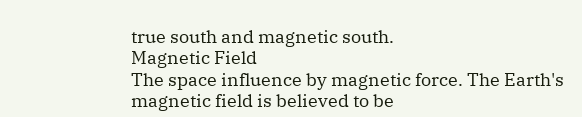true south and magnetic south.
Magnetic Field
The space influence by magnetic force. The Earth's magnetic field is believed to be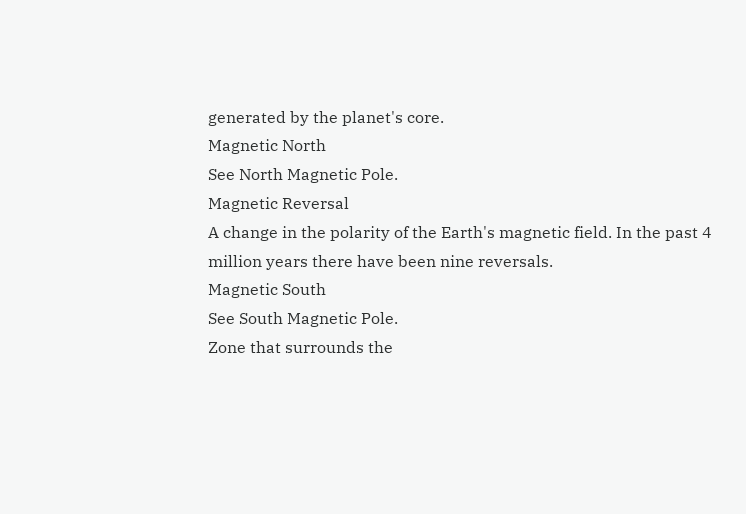generated by the planet's core.
Magnetic North
See North Magnetic Pole.
Magnetic Reversal
A change in the polarity of the Earth's magnetic field. In the past 4 million years there have been nine reversals.
Magnetic South
See South Magnetic Pole.
Zone that surrounds the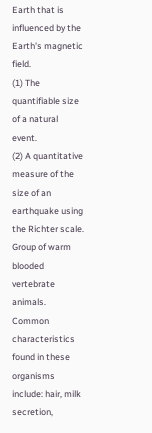Earth that is influenced by the Earth's magnetic field.
(1) The quantifiable size of a natural event.
(2) A quantitative measure of the size of an earthquake using the Richter scale.
Group of warm blooded vertebrate animals. Common characteristics found in these organisms include: hair, milk secretion,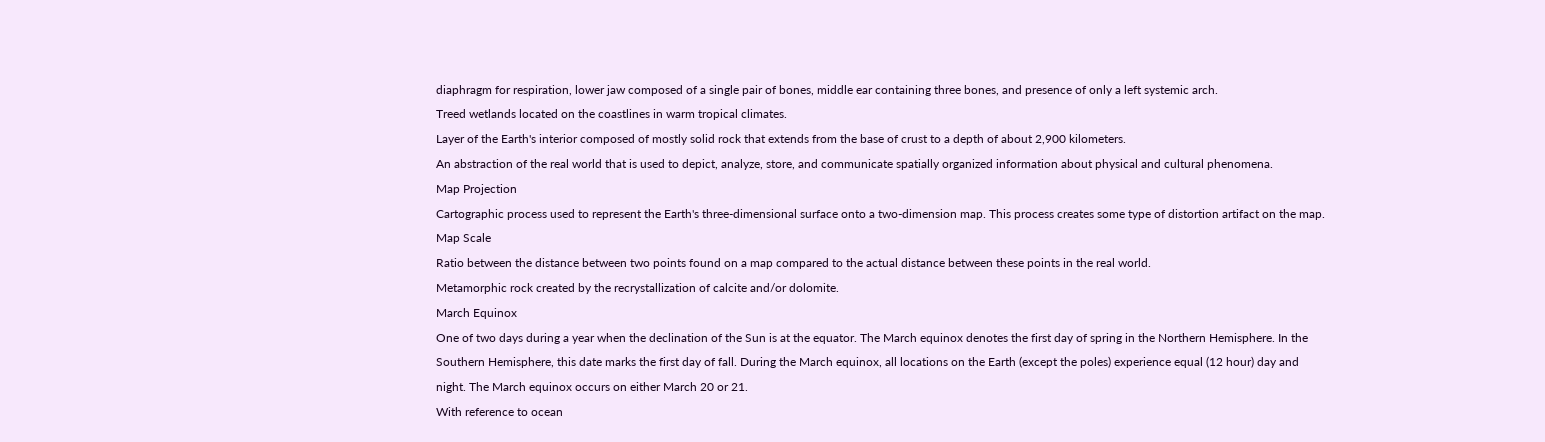diaphragm for respiration, lower jaw composed of a single pair of bones, middle ear containing three bones, and presence of only a left systemic arch.
Treed wetlands located on the coastlines in warm tropical climates.
Layer of the Earth's interior composed of mostly solid rock that extends from the base of crust to a depth of about 2,900 kilometers.
An abstraction of the real world that is used to depict, analyze, store, and communicate spatially organized information about physical and cultural phenomena.
Map Projection
Cartographic process used to represent the Earth's three-dimensional surface onto a two-dimension map. This process creates some type of distortion artifact on the map.
Map Scale
Ratio between the distance between two points found on a map compared to the actual distance between these points in the real world.
Metamorphic rock created by the recrystallization of calcite and/or dolomite.
March Equinox
One of two days during a year when the declination of the Sun is at the equator. The March equinox denotes the first day of spring in the Northern Hemisphere. In the Southern Hemisphere, this date marks the first day of fall. During the March equinox, all locations on the Earth (except the poles) experience equal (12 hour) day and night. The March equinox occurs on either March 20 or 21.
With reference to ocean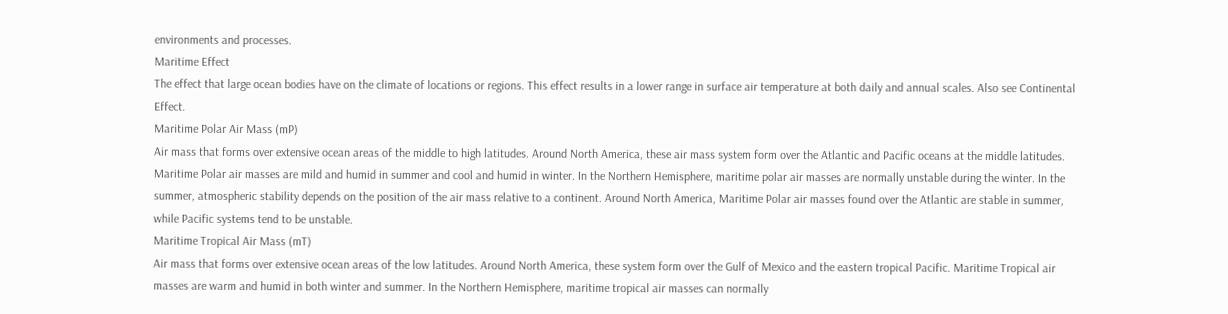environments and processes.
Maritime Effect
The effect that large ocean bodies have on the climate of locations or regions. This effect results in a lower range in surface air temperature at both daily and annual scales. Also see Continental Effect.
Maritime Polar Air Mass (mP)
Air mass that forms over extensive ocean areas of the middle to high latitudes. Around North America, these air mass system form over the Atlantic and Pacific oceans at the middle latitudes. Maritime Polar air masses are mild and humid in summer and cool and humid in winter. In the Northern Hemisphere, maritime polar air masses are normally unstable during the winter. In the summer, atmospheric stability depends on the position of the air mass relative to a continent. Around North America, Maritime Polar air masses found over the Atlantic are stable in summer, while Pacific systems tend to be unstable.
Maritime Tropical Air Mass (mT)
Air mass that forms over extensive ocean areas of the low latitudes. Around North America, these system form over the Gulf of Mexico and the eastern tropical Pacific. Maritime Tropical air masses are warm and humid in both winter and summer. In the Northern Hemisphere, maritime tropical air masses can normally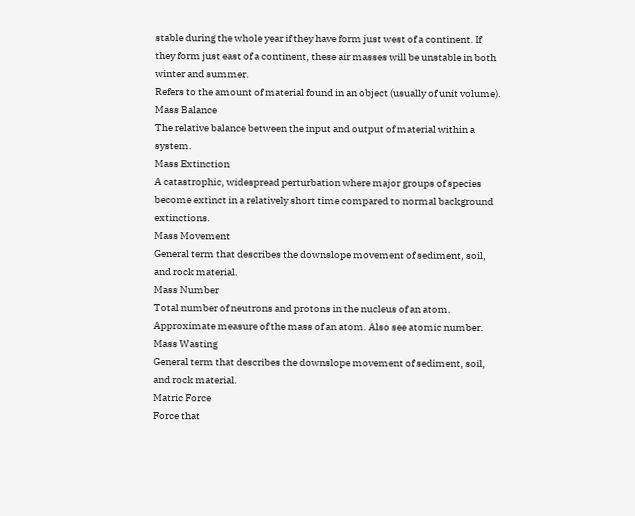stable during the whole year if they have form just west of a continent. If they form just east of a continent, these air masses will be unstable in both winter and summer.
Refers to the amount of material found in an object (usually of unit volume).
Mass Balance
The relative balance between the input and output of material within a system.
Mass Extinction
A catastrophic, widespread perturbation where major groups of species become extinct in a relatively short time compared to normal background extinctions.
Mass Movement
General term that describes the downslope movement of sediment, soil, and rock material.
Mass Number
Total number of neutrons and protons in the nucleus of an atom. Approximate measure of the mass of an atom. Also see atomic number.
Mass Wasting
General term that describes the downslope movement of sediment, soil, and rock material.
Matric Force
Force that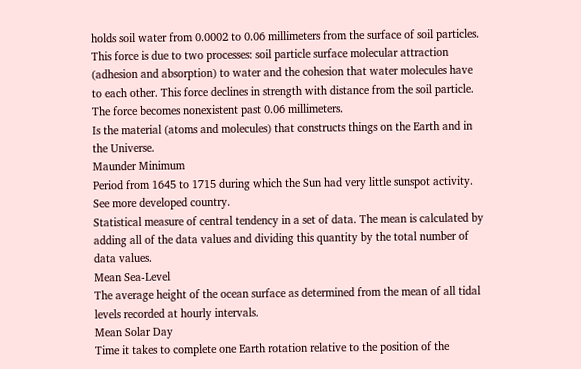holds soil water from 0.0002 to 0.06 millimeters from the surface of soil particles. This force is due to two processes: soil particle surface molecular attraction (adhesion and absorption) to water and the cohesion that water molecules have to each other. This force declines in strength with distance from the soil particle. The force becomes nonexistent past 0.06 millimeters.
Is the material (atoms and molecules) that constructs things on the Earth and in the Universe.
Maunder Minimum
Period from 1645 to 1715 during which the Sun had very little sunspot activity.
See more developed country.
Statistical measure of central tendency in a set of data. The mean is calculated by adding all of the data values and dividing this quantity by the total number of data values.
Mean Sea-Level
The average height of the ocean surface as determined from the mean of all tidal levels recorded at hourly intervals.
Mean Solar Day
Time it takes to complete one Earth rotation relative to the position of the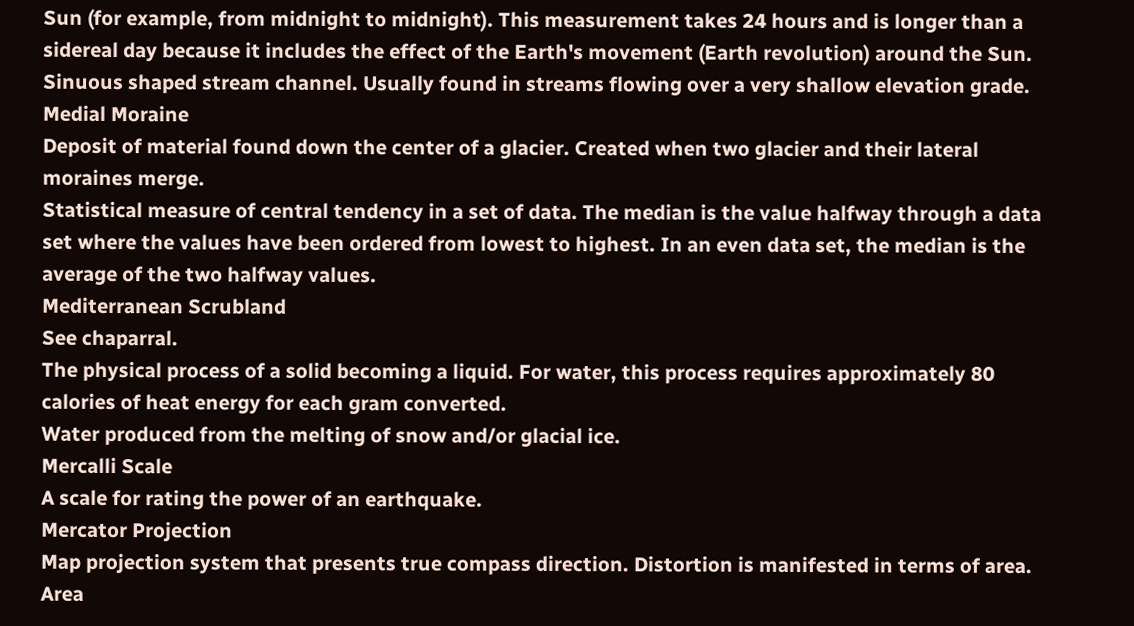Sun (for example, from midnight to midnight). This measurement takes 24 hours and is longer than a sidereal day because it includes the effect of the Earth's movement (Earth revolution) around the Sun.
Sinuous shaped stream channel. Usually found in streams flowing over a very shallow elevation grade.
Medial Moraine
Deposit of material found down the center of a glacier. Created when two glacier and their lateral moraines merge.
Statistical measure of central tendency in a set of data. The median is the value halfway through a data set where the values have been ordered from lowest to highest. In an even data set, the median is the average of the two halfway values.
Mediterranean Scrubland
See chaparral.
The physical process of a solid becoming a liquid. For water, this process requires approximately 80 calories of heat energy for each gram converted.
Water produced from the melting of snow and/or glacial ice.
Mercalli Scale
A scale for rating the power of an earthquake.
Mercator Projection
Map projection system that presents true compass direction. Distortion is manifested in terms of area. Area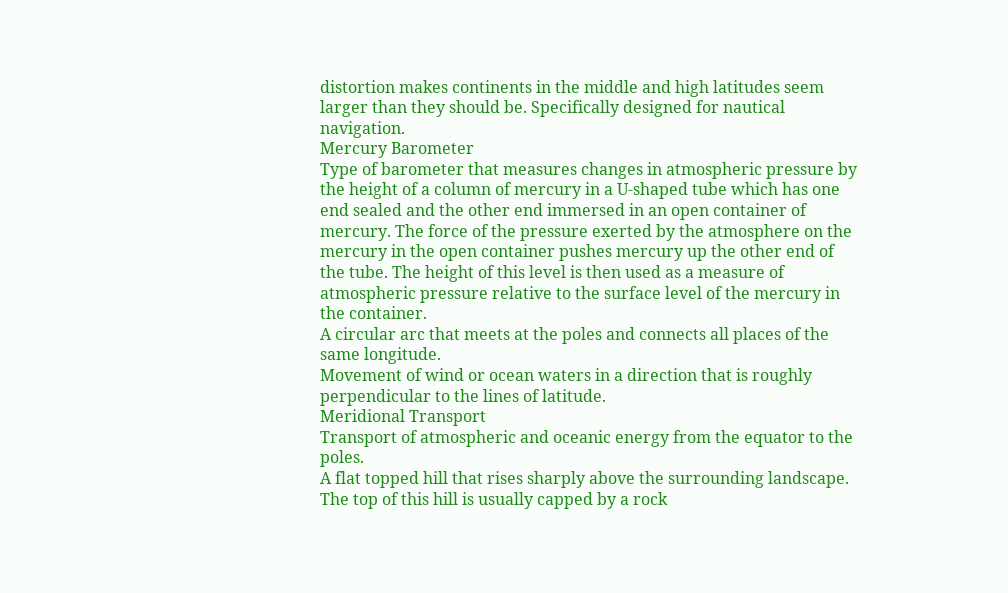distortion makes continents in the middle and high latitudes seem larger than they should be. Specifically designed for nautical navigation.
Mercury Barometer
Type of barometer that measures changes in atmospheric pressure by the height of a column of mercury in a U-shaped tube which has one end sealed and the other end immersed in an open container of mercury. The force of the pressure exerted by the atmosphere on the mercury in the open container pushes mercury up the other end of the tube. The height of this level is then used as a measure of atmospheric pressure relative to the surface level of the mercury in the container.
A circular arc that meets at the poles and connects all places of the same longitude.
Movement of wind or ocean waters in a direction that is roughly perpendicular to the lines of latitude.
Meridional Transport
Transport of atmospheric and oceanic energy from the equator to the poles.
A flat topped hill that rises sharply above the surrounding landscape. The top of this hill is usually capped by a rock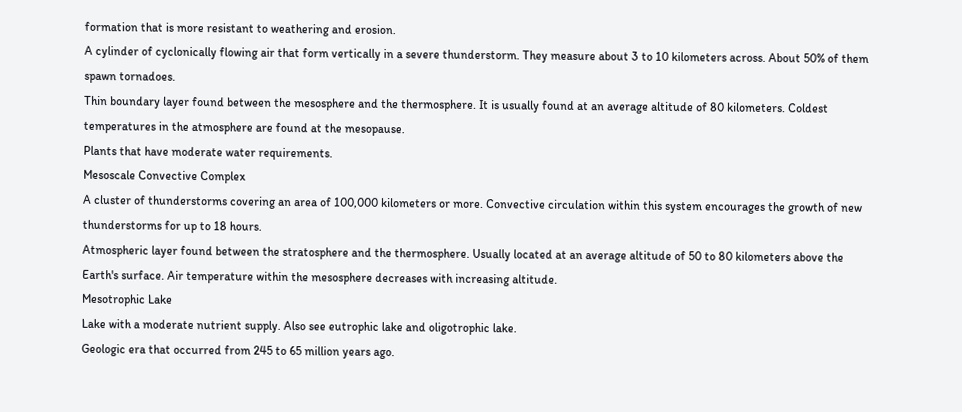formation that is more resistant to weathering and erosion.
A cylinder of cyclonically flowing air that form vertically in a severe thunderstorm. They measure about 3 to 10 kilometers across. About 50% of them spawn tornadoes.
Thin boundary layer found between the mesosphere and the thermosphere. It is usually found at an average altitude of 80 kilometers. Coldest temperatures in the atmosphere are found at the mesopause.
Plants that have moderate water requirements.
Mesoscale Convective Complex
A cluster of thunderstorms covering an area of 100,000 kilometers or more. Convective circulation within this system encourages the growth of new thunderstorms for up to 18 hours.
Atmospheric layer found between the stratosphere and the thermosphere. Usually located at an average altitude of 50 to 80 kilometers above the Earth's surface. Air temperature within the mesosphere decreases with increasing altitude.
Mesotrophic Lake
Lake with a moderate nutrient supply. Also see eutrophic lake and oligotrophic lake.
Geologic era that occurred from 245 to 65 million years ago.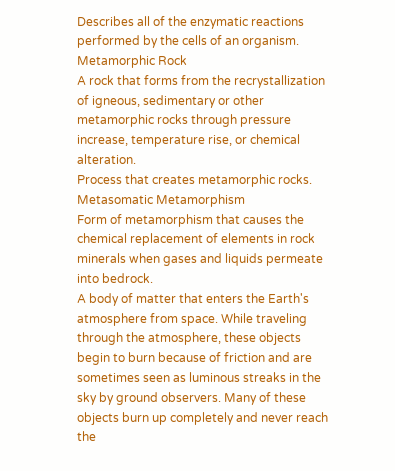Describes all of the enzymatic reactions performed by the cells of an organism.
Metamorphic Rock
A rock that forms from the recrystallization of igneous, sedimentary or other metamorphic rocks through pressure increase, temperature rise, or chemical alteration.
Process that creates metamorphic rocks.
Metasomatic Metamorphism
Form of metamorphism that causes the chemical replacement of elements in rock minerals when gases and liquids permeate into bedrock.
A body of matter that enters the Earth's atmosphere from space. While traveling through the atmosphere, these objects begin to burn because of friction and are sometimes seen as luminous streaks in the sky by ground observers. Many of these objects burn up completely and never reach the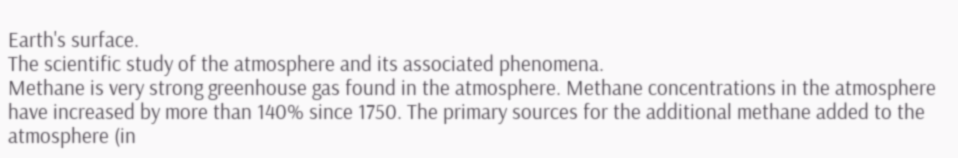Earth's surface.
The scientific study of the atmosphere and its associated phenomena.
Methane is very strong greenhouse gas found in the atmosphere. Methane concentrations in the atmosphere have increased by more than 140% since 1750. The primary sources for the additional methane added to the atmosphere (in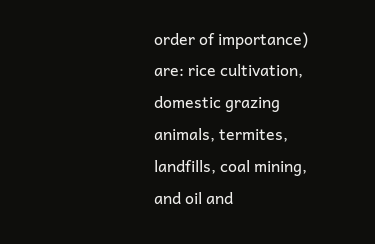order of importance) are: rice cultivation, domestic grazing animals, termites, landfills, coal mining, and oil and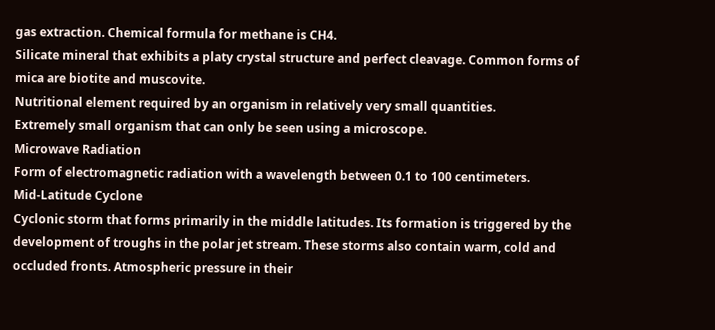gas extraction. Chemical formula for methane is CH4.
Silicate mineral that exhibits a platy crystal structure and perfect cleavage. Common forms of mica are biotite and muscovite.
Nutritional element required by an organism in relatively very small quantities.
Extremely small organism that can only be seen using a microscope.
Microwave Radiation
Form of electromagnetic radiation with a wavelength between 0.1 to 100 centimeters.
Mid-Latitude Cyclone
Cyclonic storm that forms primarily in the middle latitudes. Its formation is triggered by the development of troughs in the polar jet stream. These storms also contain warm, cold and occluded fronts. Atmospheric pressure in their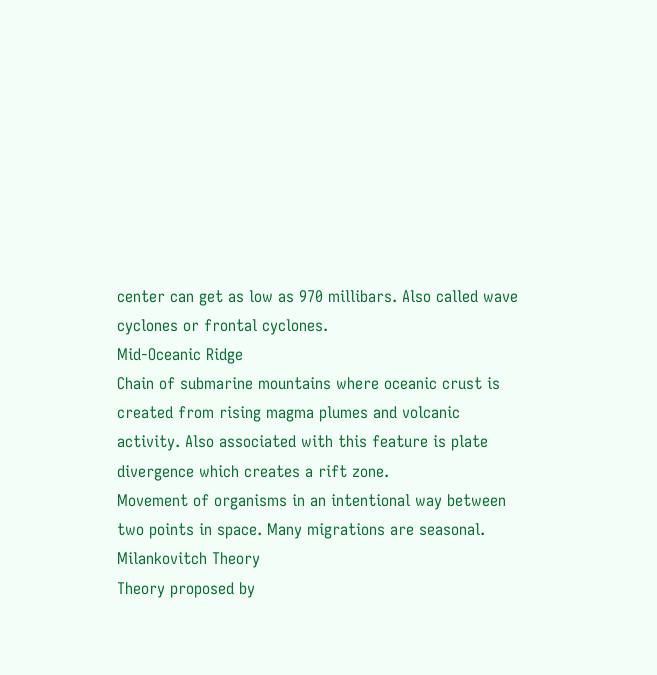center can get as low as 970 millibars. Also called wave cyclones or frontal cyclones.
Mid-Oceanic Ridge
Chain of submarine mountains where oceanic crust is created from rising magma plumes and volcanic activity. Also associated with this feature is plate divergence which creates a rift zone.
Movement of organisms in an intentional way between two points in space. Many migrations are seasonal.
Milankovitch Theory
Theory proposed by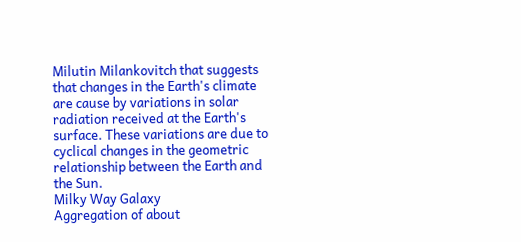Milutin Milankovitch that suggests that changes in the Earth's climate are cause by variations in solar radiation received at the Earth's surface. These variations are due to cyclical changes in the geometric relationship between the Earth and the Sun.
Milky Way Galaxy
Aggregation of about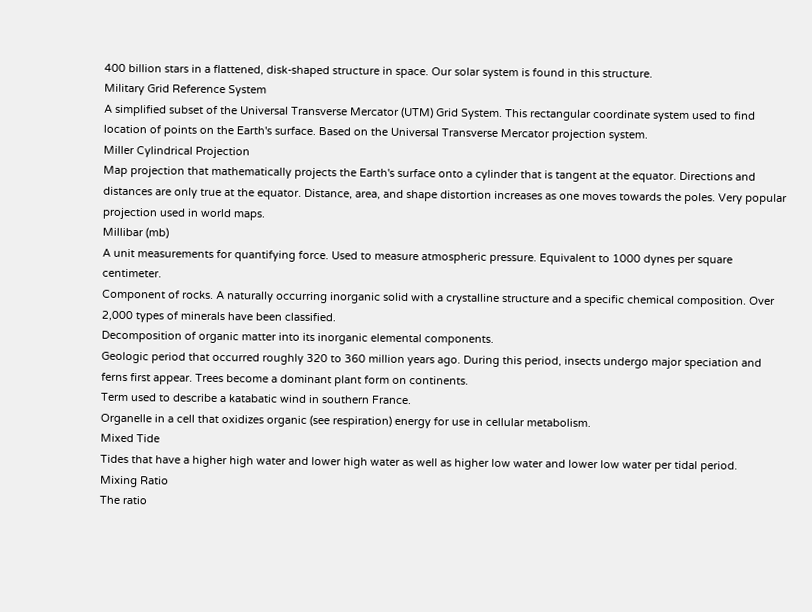400 billion stars in a flattened, disk-shaped structure in space. Our solar system is found in this structure.
Military Grid Reference System
A simplified subset of the Universal Transverse Mercator (UTM) Grid System. This rectangular coordinate system used to find location of points on the Earth's surface. Based on the Universal Transverse Mercator projection system.
Miller Cylindrical Projection
Map projection that mathematically projects the Earth's surface onto a cylinder that is tangent at the equator. Directions and distances are only true at the equator. Distance, area, and shape distortion increases as one moves towards the poles. Very popular projection used in world maps.
Millibar (mb)
A unit measurements for quantifying force. Used to measure atmospheric pressure. Equivalent to 1000 dynes per square centimeter.
Component of rocks. A naturally occurring inorganic solid with a crystalline structure and a specific chemical composition. Over 2,000 types of minerals have been classified.
Decomposition of organic matter into its inorganic elemental components.
Geologic period that occurred roughly 320 to 360 million years ago. During this period, insects undergo major speciation and ferns first appear. Trees become a dominant plant form on continents.
Term used to describe a katabatic wind in southern France.
Organelle in a cell that oxidizes organic (see respiration) energy for use in cellular metabolism.
Mixed Tide
Tides that have a higher high water and lower high water as well as higher low water and lower low water per tidal period.
Mixing Ratio
The ratio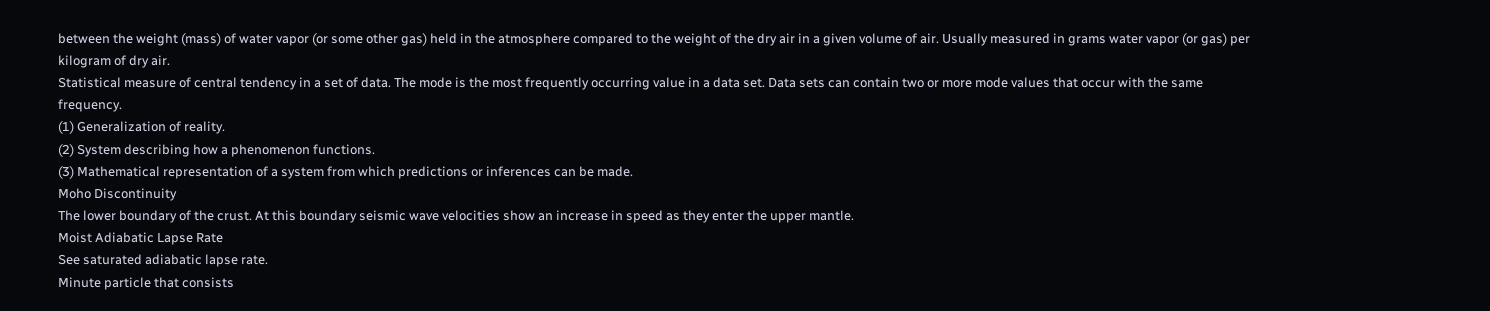between the weight (mass) of water vapor (or some other gas) held in the atmosphere compared to the weight of the dry air in a given volume of air. Usually measured in grams water vapor (or gas) per kilogram of dry air.
Statistical measure of central tendency in a set of data. The mode is the most frequently occurring value in a data set. Data sets can contain two or more mode values that occur with the same frequency.
(1) Generalization of reality.
(2) System describing how a phenomenon functions.
(3) Mathematical representation of a system from which predictions or inferences can be made.
Moho Discontinuity
The lower boundary of the crust. At this boundary seismic wave velocities show an increase in speed as they enter the upper mantle.
Moist Adiabatic Lapse Rate
See saturated adiabatic lapse rate.
Minute particle that consists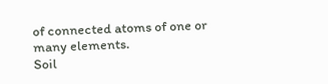of connected atoms of one or many elements.
Soil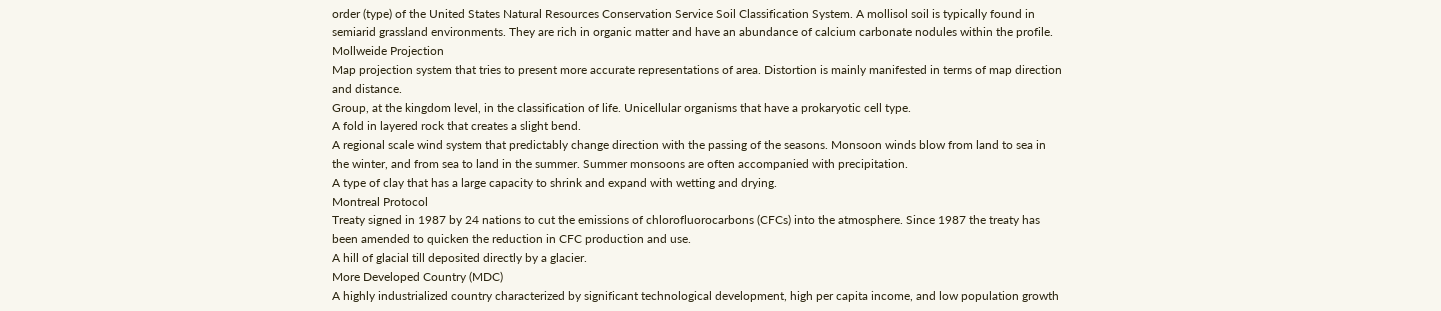order (type) of the United States Natural Resources Conservation Service Soil Classification System. A mollisol soil is typically found in semiarid grassland environments. They are rich in organic matter and have an abundance of calcium carbonate nodules within the profile.
Mollweide Projection
Map projection system that tries to present more accurate representations of area. Distortion is mainly manifested in terms of map direction and distance.
Group, at the kingdom level, in the classification of life. Unicellular organisms that have a prokaryotic cell type.
A fold in layered rock that creates a slight bend.
A regional scale wind system that predictably change direction with the passing of the seasons. Monsoon winds blow from land to sea in the winter, and from sea to land in the summer. Summer monsoons are often accompanied with precipitation.
A type of clay that has a large capacity to shrink and expand with wetting and drying.
Montreal Protocol
Treaty signed in 1987 by 24 nations to cut the emissions of chlorofluorocarbons (CFCs) into the atmosphere. Since 1987 the treaty has been amended to quicken the reduction in CFC production and use.
A hill of glacial till deposited directly by a glacier.
More Developed Country (MDC)
A highly industrialized country characterized by significant technological development, high per capita income, and low population growth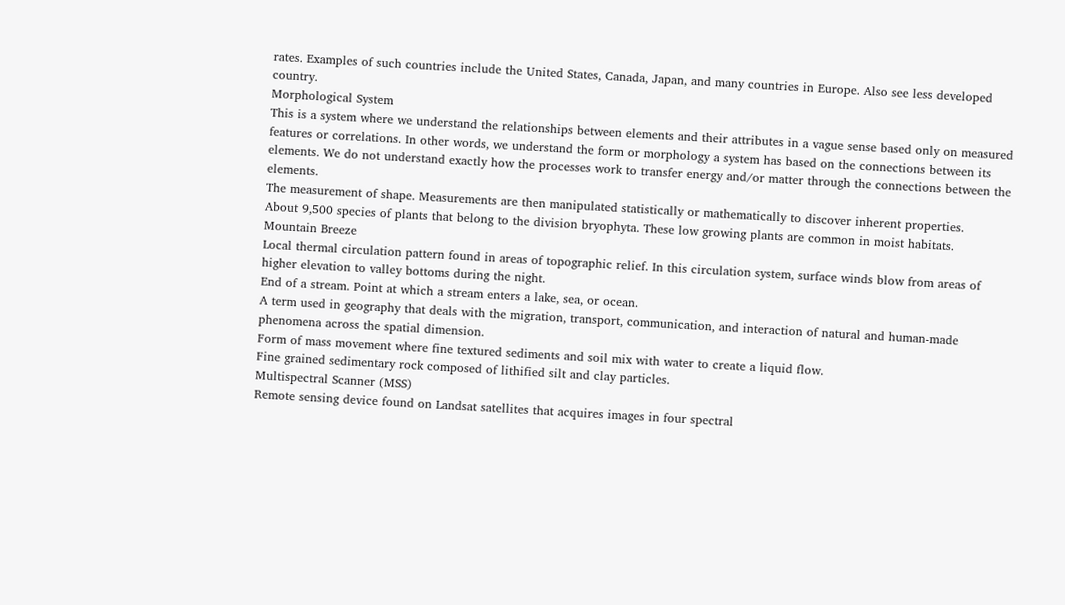rates. Examples of such countries include the United States, Canada, Japan, and many countries in Europe. Also see less developed country.
Morphological System
This is a system where we understand the relationships between elements and their attributes in a vague sense based only on measured features or correlations. In other words, we understand the form or morphology a system has based on the connections between its elements. We do not understand exactly how the processes work to transfer energy and/or matter through the connections between the elements.
The measurement of shape. Measurements are then manipulated statistically or mathematically to discover inherent properties.
About 9,500 species of plants that belong to the division bryophyta. These low growing plants are common in moist habitats.
Mountain Breeze
Local thermal circulation pattern found in areas of topographic relief. In this circulation system, surface winds blow from areas of higher elevation to valley bottoms during the night.
End of a stream. Point at which a stream enters a lake, sea, or ocean.
A term used in geography that deals with the migration, transport, communication, and interaction of natural and human-made phenomena across the spatial dimension.
Form of mass movement where fine textured sediments and soil mix with water to create a liquid flow.
Fine grained sedimentary rock composed of lithified silt and clay particles.
Multispectral Scanner (MSS)
Remote sensing device found on Landsat satellites that acquires images in four spectral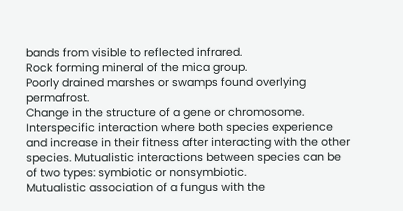bands from visible to reflected infrared.
Rock forming mineral of the mica group.
Poorly drained marshes or swamps found overlying permafrost.
Change in the structure of a gene or chromosome.
Interspecific interaction where both species experience and increase in their fitness after interacting with the other species. Mutualistic interactions between species can be of two types: symbiotic or nonsymbiotic.
Mutualistic association of a fungus with the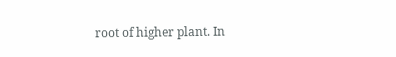root of higher plant. In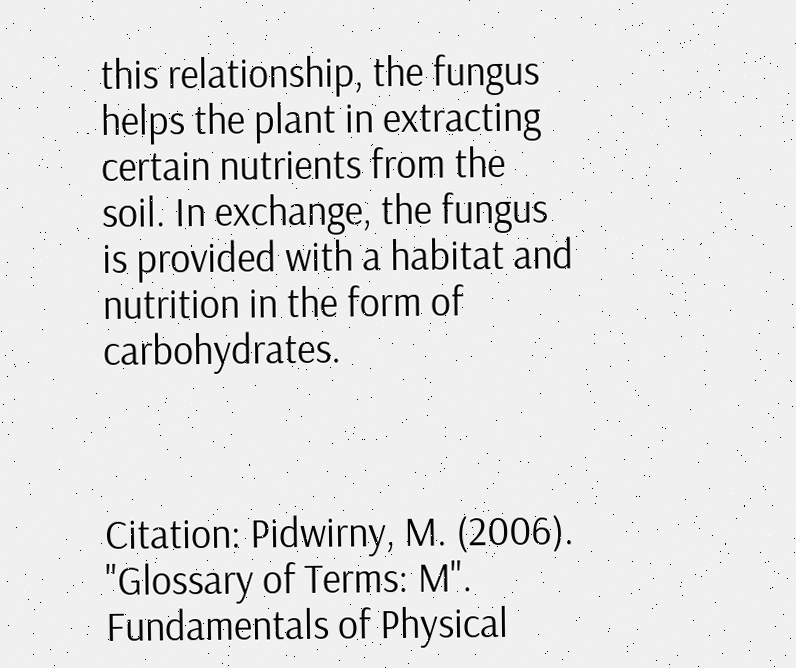this relationship, the fungus helps the plant in extracting certain nutrients from the soil. In exchange, the fungus is provided with a habitat and nutrition in the form of carbohydrates.



Citation: Pidwirny, M. (2006). "Glossary of Terms: M". Fundamentals of Physical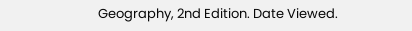Geography, 2nd Edition. Date Viewed.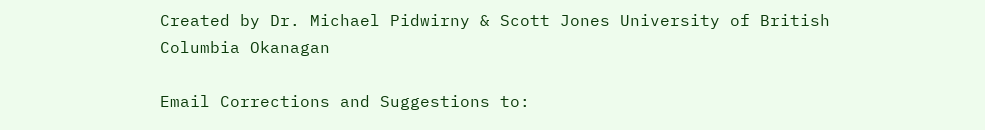Created by Dr. Michael Pidwirny & Scott Jones University of British Columbia Okanagan

Email Corrections and Suggestions to: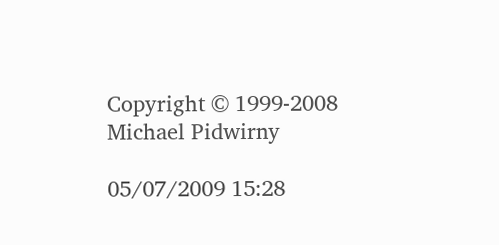Copyright © 1999-2008 Michael Pidwirny

05/07/2009 15:28